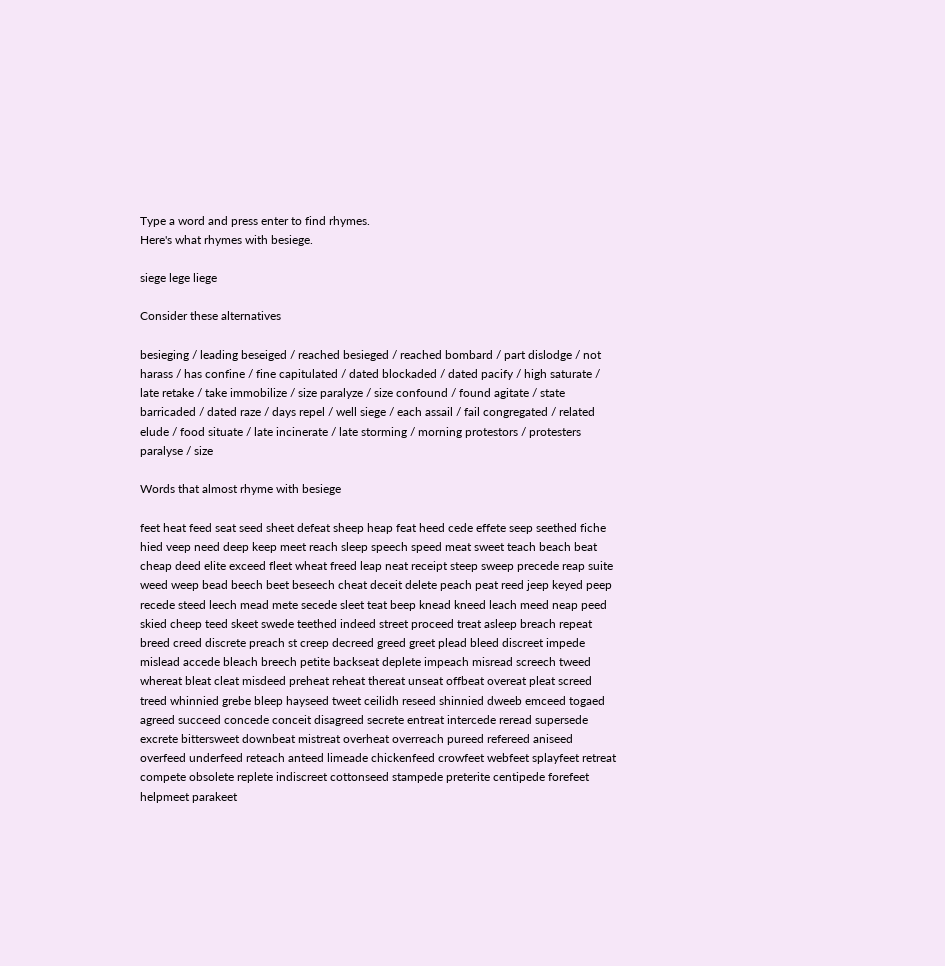Type a word and press enter to find rhymes.
Here's what rhymes with besiege.

siege lege liege

Consider these alternatives

besieging / leading beseiged / reached besieged / reached bombard / part dislodge / not harass / has confine / fine capitulated / dated blockaded / dated pacify / high saturate / late retake / take immobilize / size paralyze / size confound / found agitate / state barricaded / dated raze / days repel / well siege / each assail / fail congregated / related elude / food situate / late incinerate / late storming / morning protestors / protesters paralyse / size

Words that almost rhyme with besiege

feet heat feed seat seed sheet defeat sheep heap feat heed cede effete seep seethed fiche hied veep need deep keep meet reach sleep speech speed meat sweet teach beach beat cheap deed elite exceed fleet wheat freed leap neat receipt steep sweep precede reap suite weed weep bead beech beet beseech cheat deceit delete peach peat reed jeep keyed peep recede steed leech mead mete secede sleet teat beep knead kneed leach meed neap peed skied cheep teed skeet swede teethed indeed street proceed treat asleep breach repeat breed creed discrete preach st creep decreed greed greet plead bleed discreet impede mislead accede bleach breech petite backseat deplete impeach misread screech tweed whereat bleat cleat misdeed preheat reheat thereat unseat offbeat overeat pleat screed treed whinnied grebe bleep hayseed tweet ceilidh reseed shinnied dweeb emceed togaed agreed succeed concede conceit disagreed secrete entreat intercede reread supersede excrete bittersweet downbeat mistreat overheat overreach pureed refereed aniseed overfeed underfeed reteach anteed limeade chickenfeed crowfeet webfeet splayfeet retreat compete obsolete replete indiscreet cottonseed stampede preterite centipede forefeet helpmeet parakeet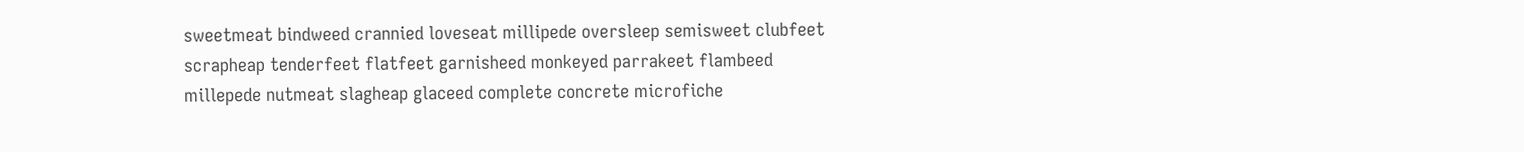sweetmeat bindweed crannied loveseat millipede oversleep semisweet clubfeet scrapheap tenderfeet flatfeet garnisheed monkeyed parrakeet flambeed millepede nutmeat slagheap glaceed complete concrete microfiche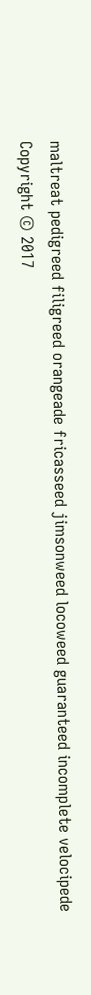maltreat pedigreed filigreed orangeade fricasseed jimsonweed locoweed guaranteed incomplete velocipede
Copyright © 2017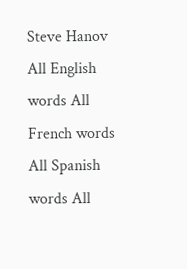Steve Hanov
All English words All French words All Spanish words All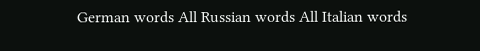German words All Russian words All Italian words